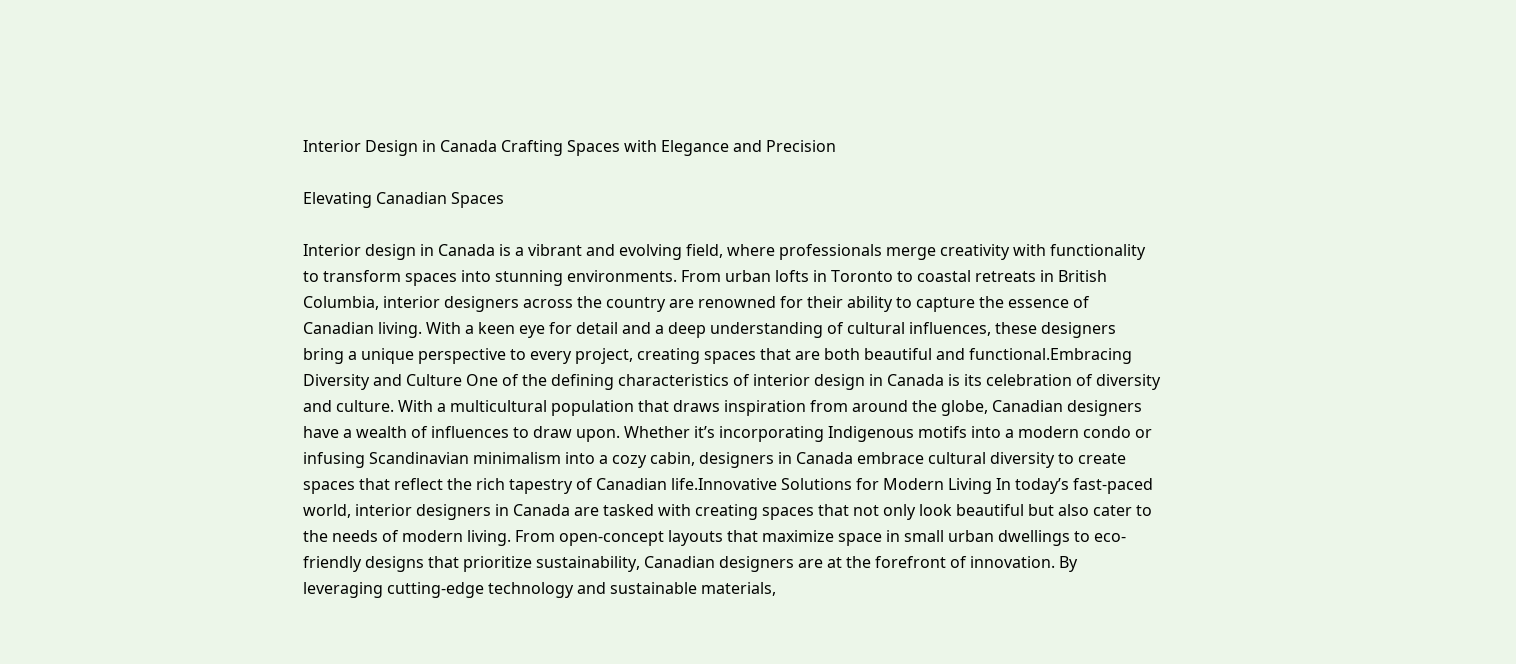Interior Design in Canada Crafting Spaces with Elegance and Precision

Elevating Canadian Spaces

Interior design in Canada is a vibrant and evolving field, where professionals merge creativity with functionality to transform spaces into stunning environments. From urban lofts in Toronto to coastal retreats in British Columbia, interior designers across the country are renowned for their ability to capture the essence of Canadian living. With a keen eye for detail and a deep understanding of cultural influences, these designers bring a unique perspective to every project, creating spaces that are both beautiful and functional.Embracing Diversity and Culture One of the defining characteristics of interior design in Canada is its celebration of diversity and culture. With a multicultural population that draws inspiration from around the globe, Canadian designers have a wealth of influences to draw upon. Whether it’s incorporating Indigenous motifs into a modern condo or infusing Scandinavian minimalism into a cozy cabin, designers in Canada embrace cultural diversity to create spaces that reflect the rich tapestry of Canadian life.Innovative Solutions for Modern Living In today’s fast-paced world, interior designers in Canada are tasked with creating spaces that not only look beautiful but also cater to the needs of modern living. From open-concept layouts that maximize space in small urban dwellings to eco-friendly designs that prioritize sustainability, Canadian designers are at the forefront of innovation. By leveraging cutting-edge technology and sustainable materials,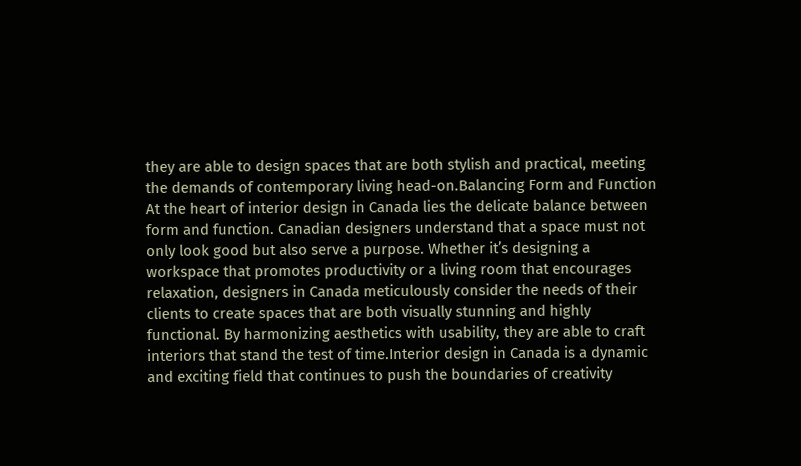they are able to design spaces that are both stylish and practical, meeting the demands of contemporary living head-on.Balancing Form and Function At the heart of interior design in Canada lies the delicate balance between form and function. Canadian designers understand that a space must not only look good but also serve a purpose. Whether it’s designing a workspace that promotes productivity or a living room that encourages relaxation, designers in Canada meticulously consider the needs of their clients to create spaces that are both visually stunning and highly functional. By harmonizing aesthetics with usability, they are able to craft interiors that stand the test of time.Interior design in Canada is a dynamic and exciting field that continues to push the boundaries of creativity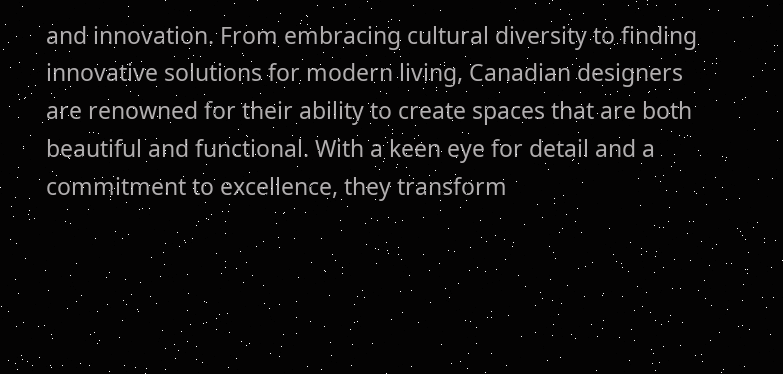and innovation. From embracing cultural diversity to finding innovative solutions for modern living, Canadian designers are renowned for their ability to create spaces that are both beautiful and functional. With a keen eye for detail and a commitment to excellence, they transform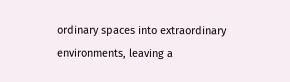ordinary spaces into extraordinary environments, leaving a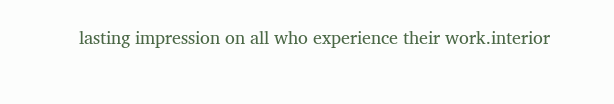lasting impression on all who experience their work.interior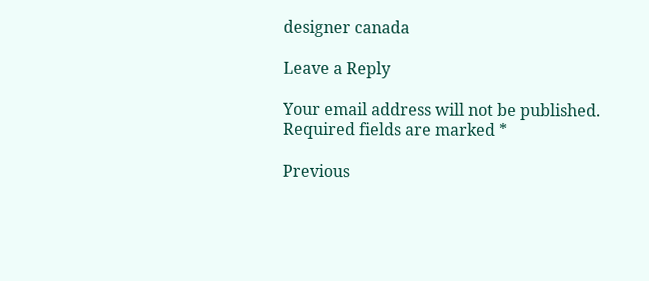designer canada

Leave a Reply

Your email address will not be published. Required fields are marked *

Previous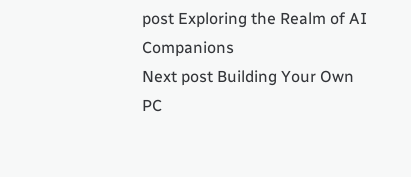post Exploring the Realm of AI Companions
Next post Building Your Own PC